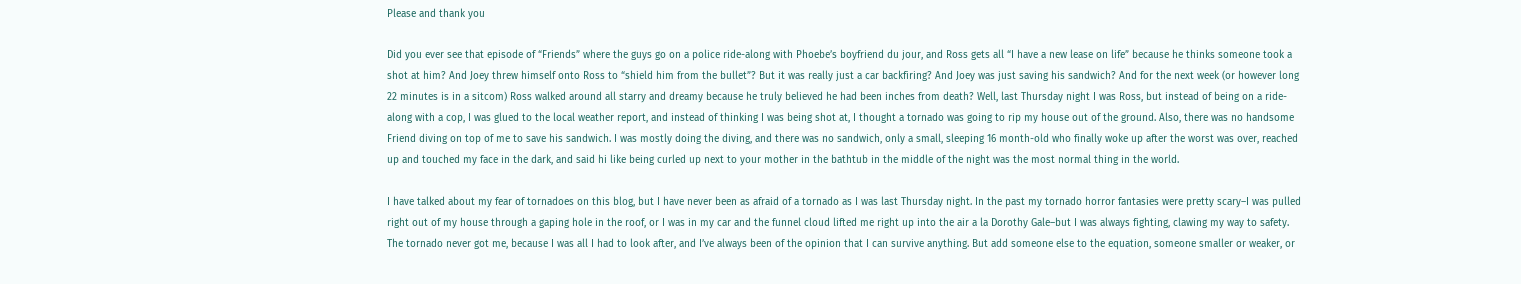Please and thank you

Did you ever see that episode of “Friends” where the guys go on a police ride-along with Phoebe’s boyfriend du jour, and Ross gets all “I have a new lease on life” because he thinks someone took a shot at him? And Joey threw himself onto Ross to “shield him from the bullet”? But it was really just a car backfiring? And Joey was just saving his sandwich? And for the next week (or however long 22 minutes is in a sitcom) Ross walked around all starry and dreamy because he truly believed he had been inches from death? Well, last Thursday night I was Ross, but instead of being on a ride-along with a cop, I was glued to the local weather report, and instead of thinking I was being shot at, I thought a tornado was going to rip my house out of the ground. Also, there was no handsome Friend diving on top of me to save his sandwich. I was mostly doing the diving, and there was no sandwich, only a small, sleeping 16 month-old who finally woke up after the worst was over, reached up and touched my face in the dark, and said hi like being curled up next to your mother in the bathtub in the middle of the night was the most normal thing in the world.

I have talked about my fear of tornadoes on this blog, but I have never been as afraid of a tornado as I was last Thursday night. In the past my tornado horror fantasies were pretty scary–I was pulled right out of my house through a gaping hole in the roof, or I was in my car and the funnel cloud lifted me right up into the air a la Dorothy Gale–but I was always fighting, clawing my way to safety. The tornado never got me, because I was all I had to look after, and I’ve always been of the opinion that I can survive anything. But add someone else to the equation, someone smaller or weaker, or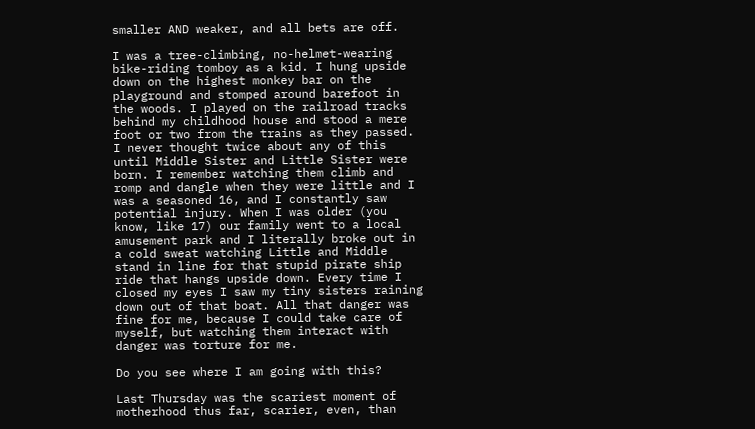smaller AND weaker, and all bets are off.

I was a tree-climbing, no-helmet-wearing bike-riding tomboy as a kid. I hung upside down on the highest monkey bar on the playground and stomped around barefoot in the woods. I played on the railroad tracks behind my childhood house and stood a mere foot or two from the trains as they passed. I never thought twice about any of this until Middle Sister and Little Sister were born. I remember watching them climb and romp and dangle when they were little and I was a seasoned 16, and I constantly saw potential injury. When I was older (you know, like 17) our family went to a local amusement park and I literally broke out in a cold sweat watching Little and Middle stand in line for that stupid pirate ship ride that hangs upside down. Every time I closed my eyes I saw my tiny sisters raining down out of that boat. All that danger was fine for me, because I could take care of myself, but watching them interact with danger was torture for me.

Do you see where I am going with this?

Last Thursday was the scariest moment of motherhood thus far, scarier, even, than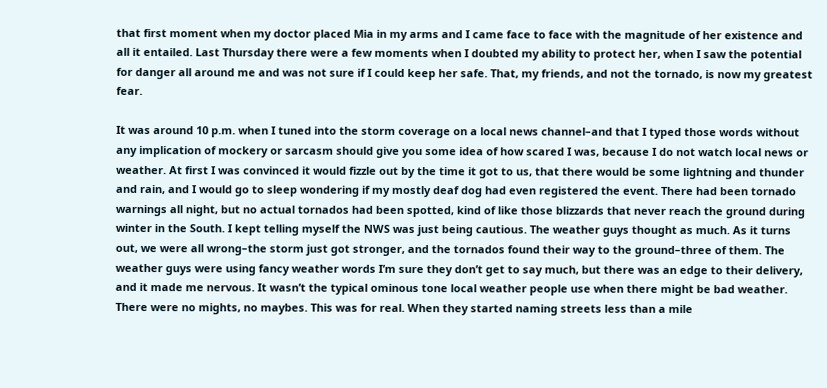that first moment when my doctor placed Mia in my arms and I came face to face with the magnitude of her existence and all it entailed. Last Thursday there were a few moments when I doubted my ability to protect her, when I saw the potential for danger all around me and was not sure if I could keep her safe. That, my friends, and not the tornado, is now my greatest fear.

It was around 10 p.m. when I tuned into the storm coverage on a local news channel–and that I typed those words without any implication of mockery or sarcasm should give you some idea of how scared I was, because I do not watch local news or weather. At first I was convinced it would fizzle out by the time it got to us, that there would be some lightning and thunder and rain, and I would go to sleep wondering if my mostly deaf dog had even registered the event. There had been tornado warnings all night, but no actual tornados had been spotted, kind of like those blizzards that never reach the ground during winter in the South. I kept telling myself the NWS was just being cautious. The weather guys thought as much. As it turns out, we were all wrong–the storm just got stronger, and the tornados found their way to the ground–three of them. The weather guys were using fancy weather words I’m sure they don’t get to say much, but there was an edge to their delivery, and it made me nervous. It wasn’t the typical ominous tone local weather people use when there might be bad weather. There were no mights, no maybes. This was for real. When they started naming streets less than a mile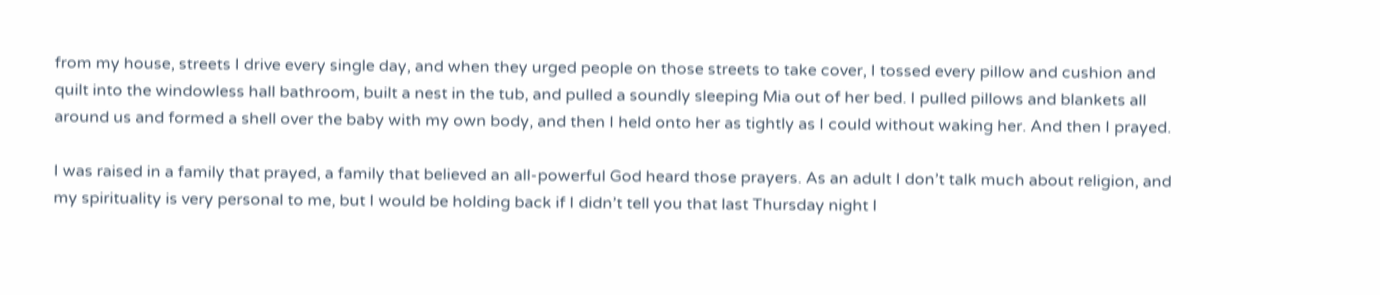from my house, streets I drive every single day, and when they urged people on those streets to take cover, I tossed every pillow and cushion and quilt into the windowless hall bathroom, built a nest in the tub, and pulled a soundly sleeping Mia out of her bed. I pulled pillows and blankets all around us and formed a shell over the baby with my own body, and then I held onto her as tightly as I could without waking her. And then I prayed.

I was raised in a family that prayed, a family that believed an all-powerful God heard those prayers. As an adult I don’t talk much about religion, and my spirituality is very personal to me, but I would be holding back if I didn’t tell you that last Thursday night I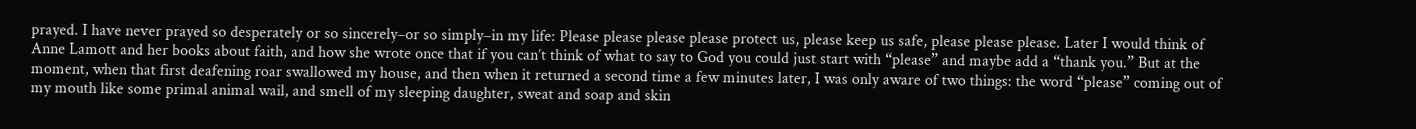prayed. I have never prayed so desperately or so sincerely–or so simply–in my life: Please please please please protect us, please keep us safe, please please please. Later I would think of Anne Lamott and her books about faith, and how she wrote once that if you can’t think of what to say to God you could just start with “please” and maybe add a “thank you.” But at the moment, when that first deafening roar swallowed my house, and then when it returned a second time a few minutes later, I was only aware of two things: the word “please” coming out of my mouth like some primal animal wail, and smell of my sleeping daughter, sweat and soap and skin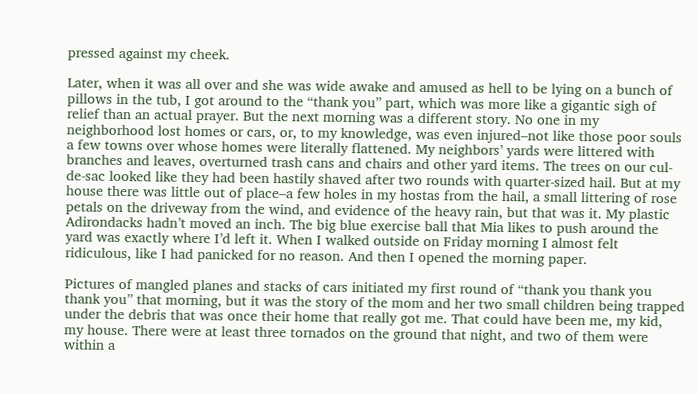pressed against my cheek.

Later, when it was all over and she was wide awake and amused as hell to be lying on a bunch of pillows in the tub, I got around to the “thank you” part, which was more like a gigantic sigh of relief than an actual prayer. But the next morning was a different story. No one in my neighborhood lost homes or cars, or, to my knowledge, was even injured–not like those poor souls a few towns over whose homes were literally flattened. My neighbors’ yards were littered with branches and leaves, overturned trash cans and chairs and other yard items. The trees on our cul-de-sac looked like they had been hastily shaved after two rounds with quarter-sized hail. But at my house there was little out of place–a few holes in my hostas from the hail, a small littering of rose petals on the driveway from the wind, and evidence of the heavy rain, but that was it. My plastic Adirondacks hadn’t moved an inch. The big blue exercise ball that Mia likes to push around the yard was exactly where I’d left it. When I walked outside on Friday morning I almost felt ridiculous, like I had panicked for no reason. And then I opened the morning paper.

Pictures of mangled planes and stacks of cars initiated my first round of “thank you thank you thank you” that morning, but it was the story of the mom and her two small children being trapped under the debris that was once their home that really got me. That could have been me, my kid, my house. There were at least three tornados on the ground that night, and two of them were within a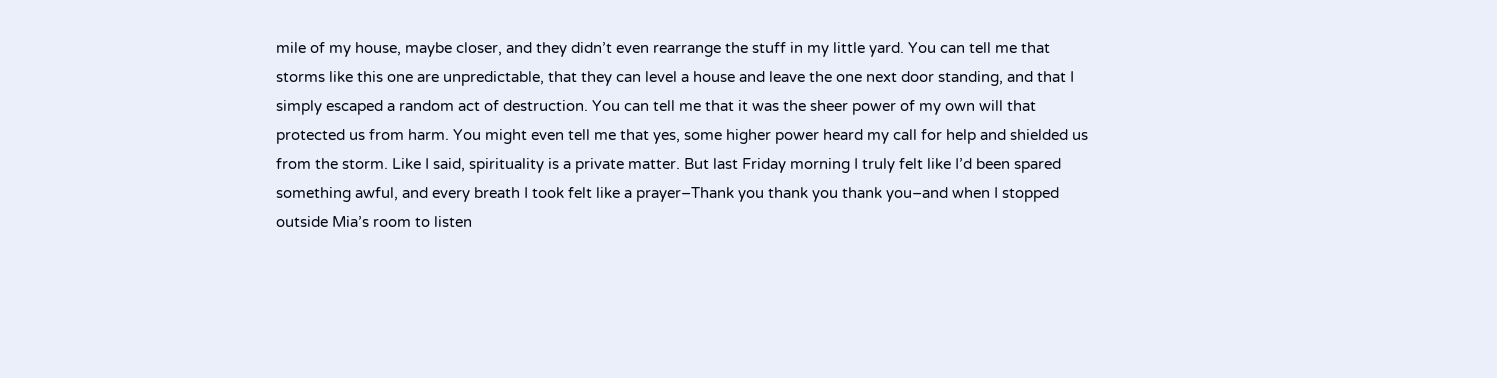mile of my house, maybe closer, and they didn’t even rearrange the stuff in my little yard. You can tell me that storms like this one are unpredictable, that they can level a house and leave the one next door standing, and that I simply escaped a random act of destruction. You can tell me that it was the sheer power of my own will that protected us from harm. You might even tell me that yes, some higher power heard my call for help and shielded us from the storm. Like I said, spirituality is a private matter. But last Friday morning I truly felt like I’d been spared something awful, and every breath I took felt like a prayer–Thank you thank you thank you–and when I stopped outside Mia’s room to listen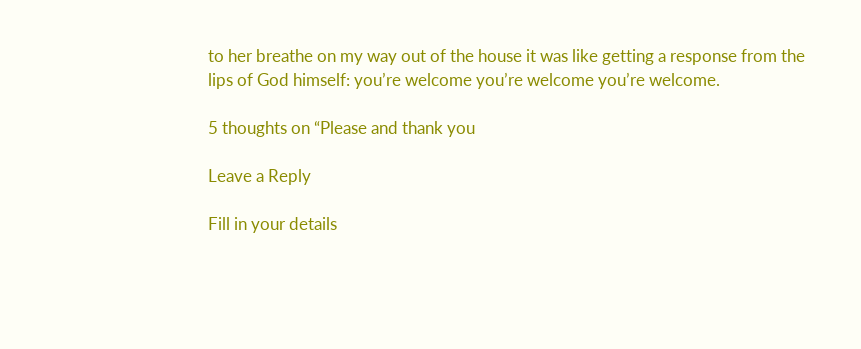to her breathe on my way out of the house it was like getting a response from the lips of God himself: you’re welcome you’re welcome you’re welcome.

5 thoughts on “Please and thank you

Leave a Reply

Fill in your details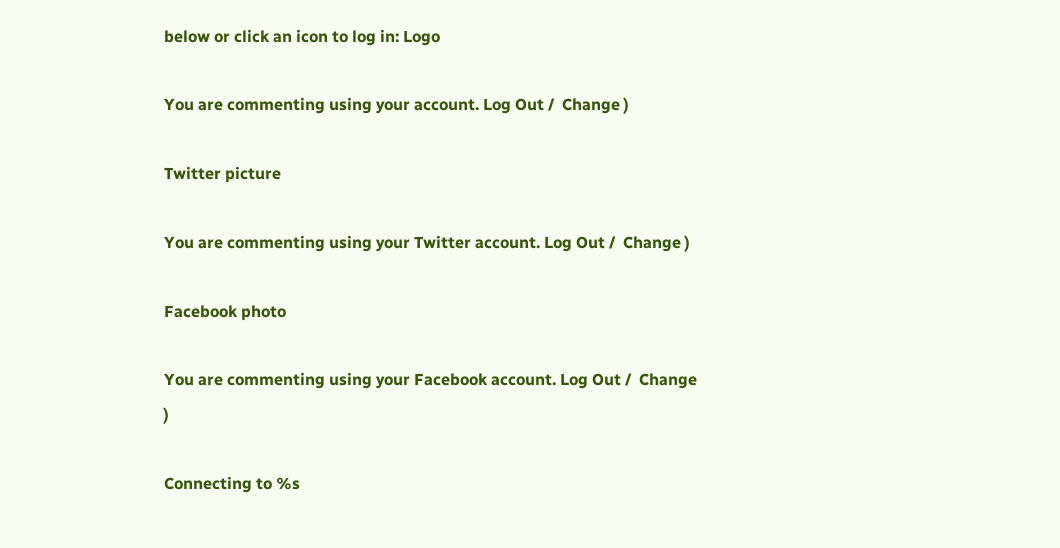below or click an icon to log in: Logo

You are commenting using your account. Log Out /  Change )

Twitter picture

You are commenting using your Twitter account. Log Out /  Change )

Facebook photo

You are commenting using your Facebook account. Log Out /  Change )

Connecting to %s